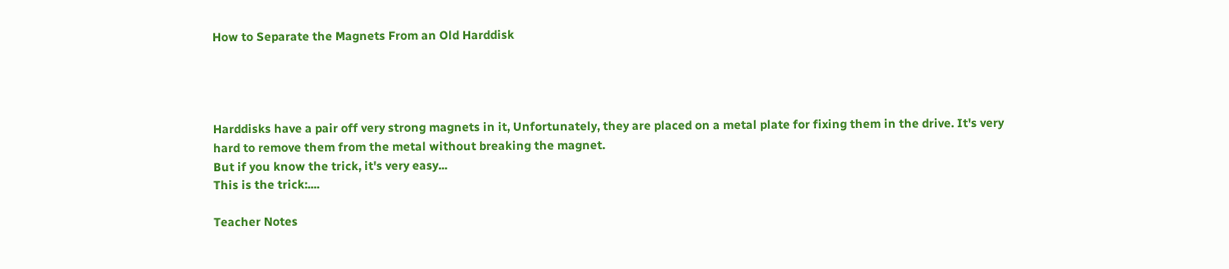How to Separate the Magnets From an Old Harddisk




Harddisks have a pair off very strong magnets in it, Unfortunately, they are placed on a metal plate for fixing them in the drive. It's very hard to remove them from the metal without breaking the magnet.
But if you know the trick, it's very easy...
This is the trick:....

Teacher Notes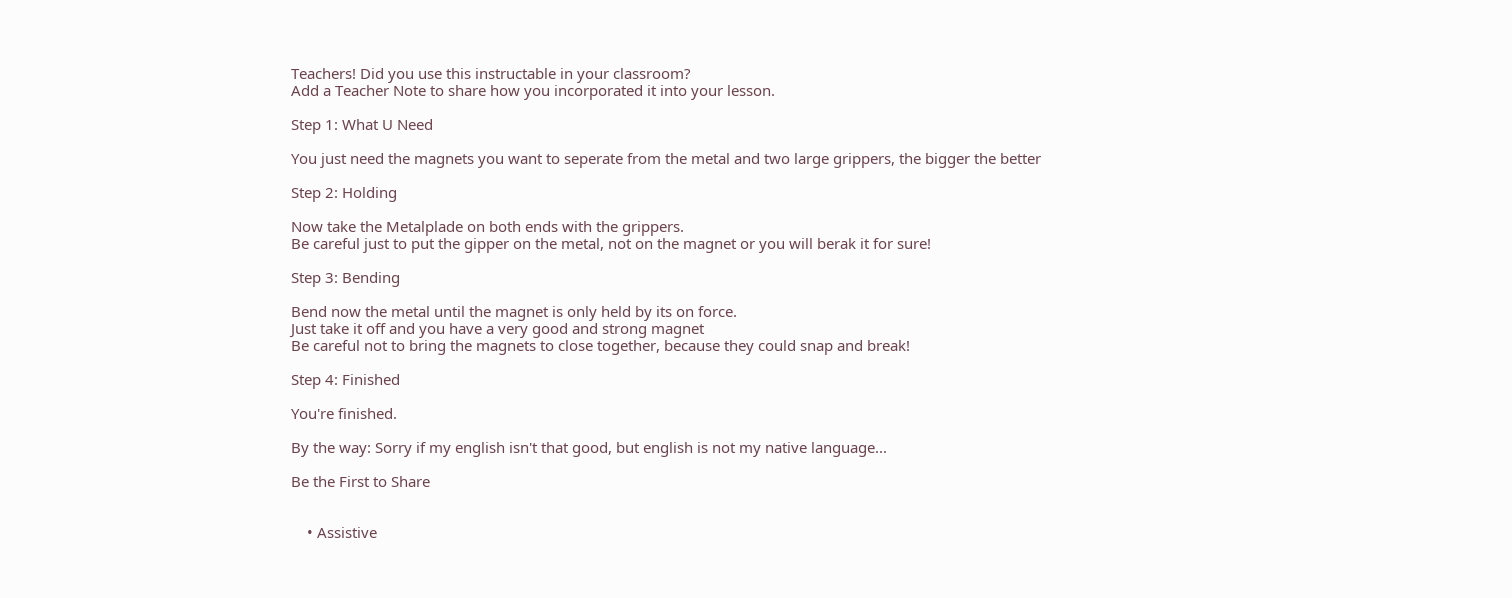Teachers! Did you use this instructable in your classroom?
Add a Teacher Note to share how you incorporated it into your lesson.

Step 1: What U Need

You just need the magnets you want to seperate from the metal and two large grippers, the bigger the better

Step 2: Holding

Now take the Metalplade on both ends with the grippers.
Be careful just to put the gipper on the metal, not on the magnet or you will berak it for sure!

Step 3: Bending

Bend now the metal until the magnet is only held by its on force.
Just take it off and you have a very good and strong magnet
Be careful not to bring the magnets to close together, because they could snap and break!

Step 4: Finished

You're finished.

By the way: Sorry if my english isn't that good, but english is not my native language...

Be the First to Share


    • Assistive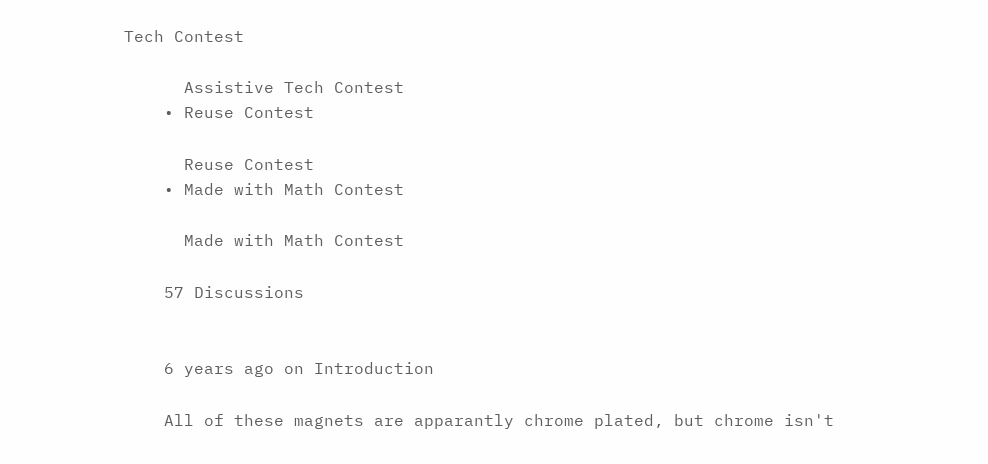Tech Contest

      Assistive Tech Contest
    • Reuse Contest

      Reuse Contest
    • Made with Math Contest

      Made with Math Contest

    57 Discussions


    6 years ago on Introduction

    All of these magnets are apparantly chrome plated, but chrome isn't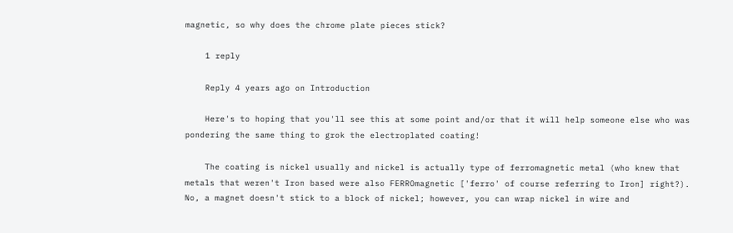magnetic, so why does the chrome plate pieces stick?

    1 reply

    Reply 4 years ago on Introduction

    Here's to hoping that you'll see this at some point and/or that it will help someone else who was pondering the same thing to grok the electroplated coating!

    The coating is nickel usually and nickel is actually type of ferromagnetic metal (who knew that metals that weren't Iron based were also FERROmagnetic ['ferro' of course referring to Iron] right?). No, a magnet doesn't stick to a block of nickel; however, you can wrap nickel in wire and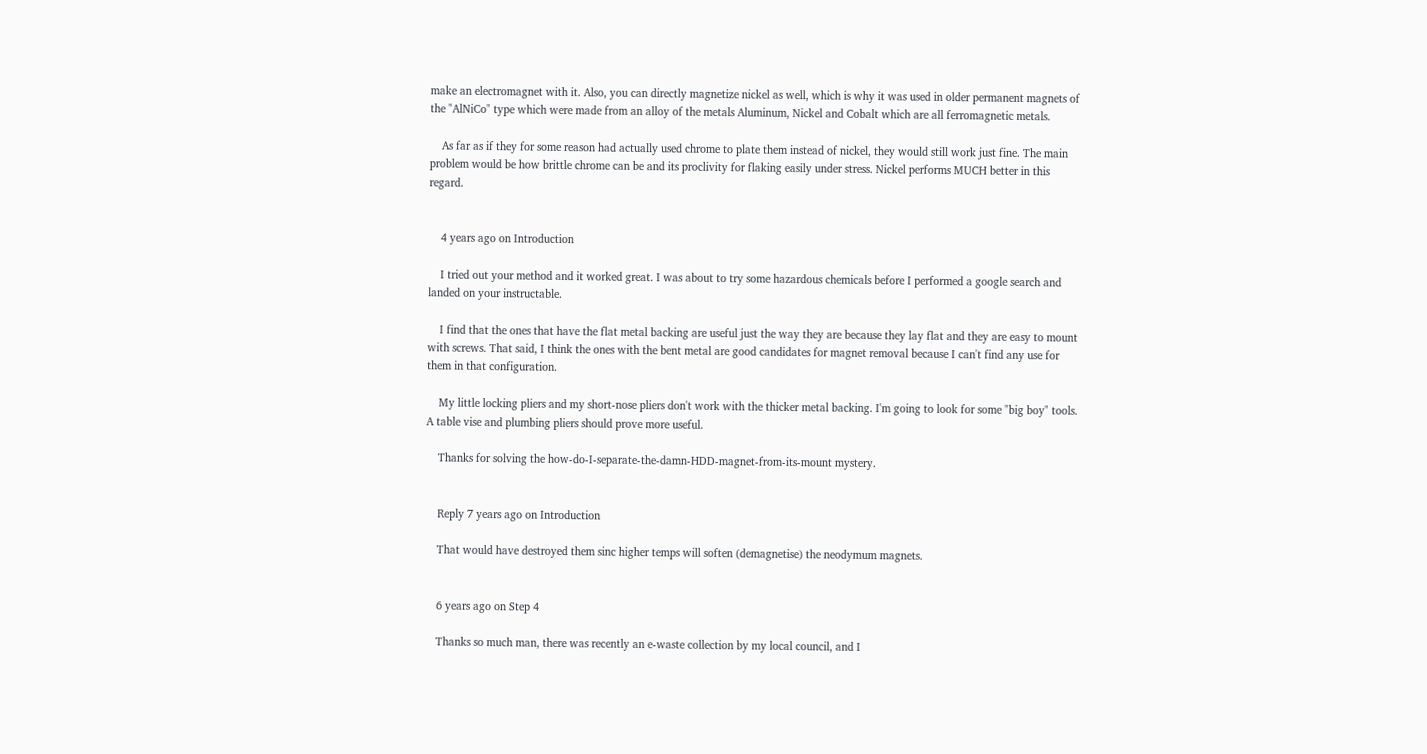make an electromagnet with it. Also, you can directly magnetize nickel as well, which is why it was used in older permanent magnets of the "AlNiCo" type which were made from an alloy of the metals Aluminum, Nickel and Cobalt which are all ferromagnetic metals.

    As far as if they for some reason had actually used chrome to plate them instead of nickel, they would still work just fine. The main problem would be how brittle chrome can be and its proclivity for flaking easily under stress. Nickel performs MUCH better in this regard.


    4 years ago on Introduction

    I tried out your method and it worked great. I was about to try some hazardous chemicals before I performed a google search and landed on your instructable.

    I find that the ones that have the flat metal backing are useful just the way they are because they lay flat and they are easy to mount with screws. That said, I think the ones with the bent metal are good candidates for magnet removal because I can't find any use for them in that configuration.

    My little locking pliers and my short-nose pliers don't work with the thicker metal backing. I'm going to look for some "big boy" tools. A table vise and plumbing pliers should prove more useful.

    Thanks for solving the how-do-I-separate-the-damn-HDD-magnet-from-its-mount mystery.


    Reply 7 years ago on Introduction

    That would have destroyed them sinc higher temps will soften (demagnetise) the neodymum magnets.


    6 years ago on Step 4

    Thanks so much man, there was recently an e-waste collection by my local council, and I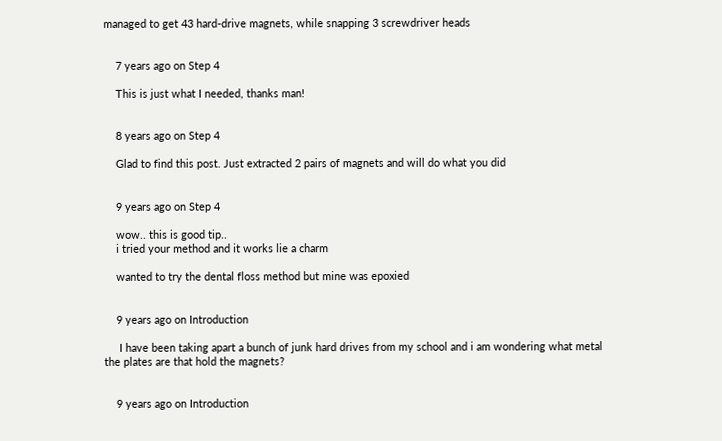managed to get 43 hard-drive magnets, while snapping 3 screwdriver heads


    7 years ago on Step 4

    This is just what I needed, thanks man!


    8 years ago on Step 4

    Glad to find this post. Just extracted 2 pairs of magnets and will do what you did


    9 years ago on Step 4

    wow.. this is good tip..
    i tried your method and it works lie a charm

    wanted to try the dental floss method but mine was epoxied


    9 years ago on Introduction

     I have been taking apart a bunch of junk hard drives from my school and i am wondering what metal the plates are that hold the magnets?


    9 years ago on Introduction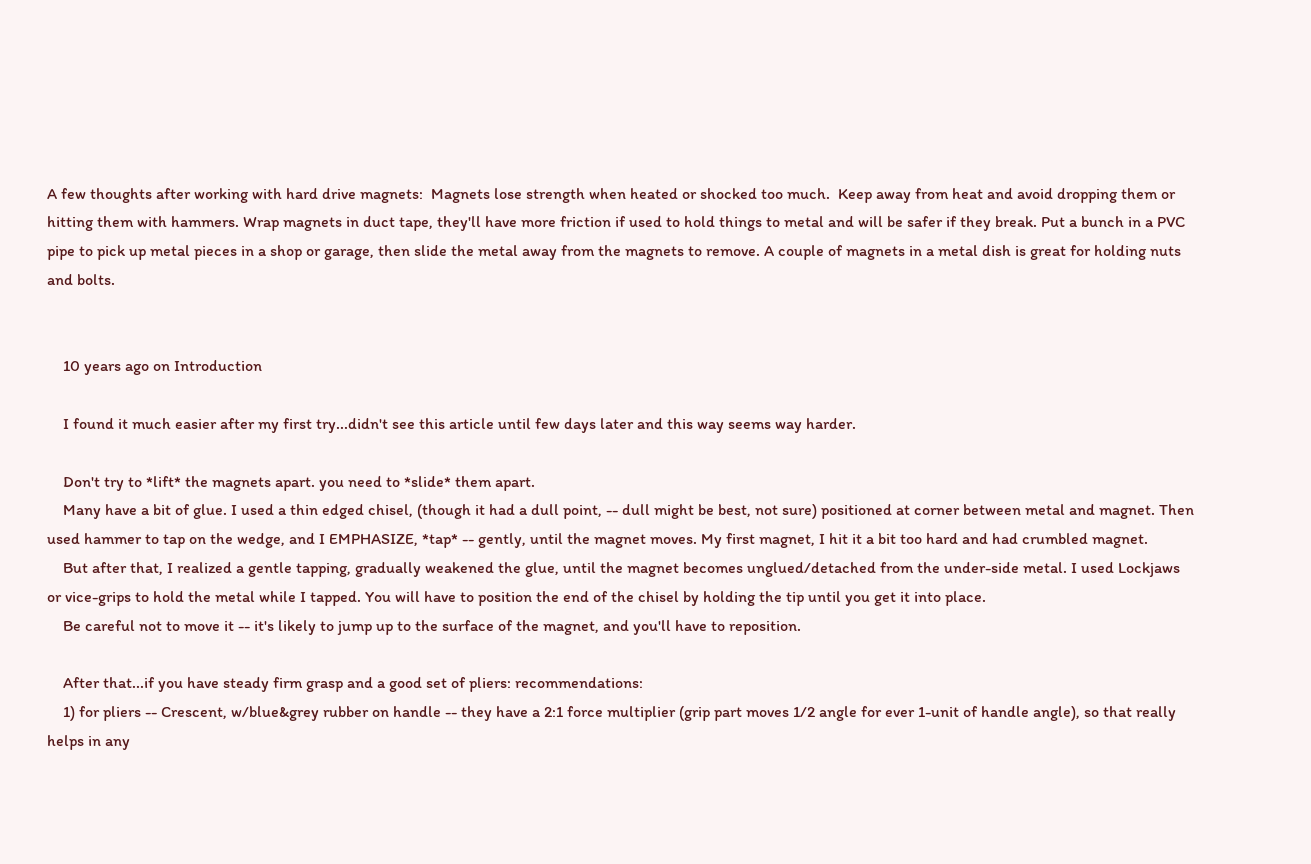A few thoughts after working with hard drive magnets:  Magnets lose strength when heated or shocked too much.  Keep away from heat and avoid dropping them or hitting them with hammers. Wrap magnets in duct tape, they'll have more friction if used to hold things to metal and will be safer if they break. Put a bunch in a PVC pipe to pick up metal pieces in a shop or garage, then slide the metal away from the magnets to remove. A couple of magnets in a metal dish is great for holding nuts and bolts.


    10 years ago on Introduction

    I found it much easier after my first try...didn't see this article until few days later and this way seems way harder.

    Don't try to *lift* the magnets apart. you need to *slide* them apart.
    Many have a bit of glue. I used a thin edged chisel, (though it had a dull point, -- dull might be best, not sure) positioned at corner between metal and magnet. Then used hammer to tap on the wedge, and I EMPHASIZE, *tap* -- gently, until the magnet moves. My first magnet, I hit it a bit too hard and had crumbled magnet.
    But after that, I realized a gentle tapping, gradually weakened the glue, until the magnet becomes unglued/detached from the under-side metal. I used Lockjaws or vice-grips to hold the metal while I tapped. You will have to position the end of the chisel by holding the tip until you get it into place.
    Be careful not to move it -- it's likely to jump up to the surface of the magnet, and you'll have to reposition.

    After that...if you have steady firm grasp and a good set of pliers: recommendations:
    1) for pliers -- Crescent, w/blue&grey rubber on handle -- they have a 2:1 force multiplier (grip part moves 1/2 angle for ever 1-unit of handle angle), so that really helps in any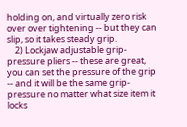holding on, and virtually zero risk over over tightening -- but they can slip, so it takes steady grip.
    2) Lockjaw adjustable grip-pressure pliers -- these are great, you can set the pressure of the grip -- and it will be the same grip-pressure no matter what size item it locks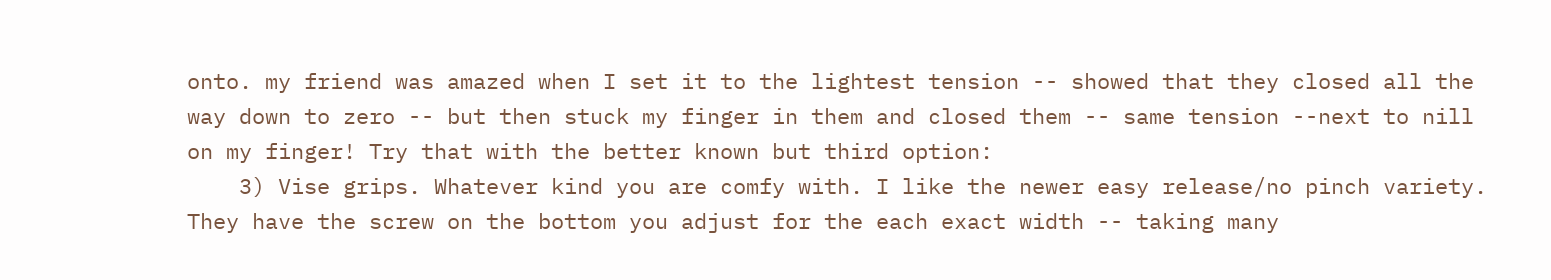onto. my friend was amazed when I set it to the lightest tension -- showed that they closed all the way down to zero -- but then stuck my finger in them and closed them -- same tension --next to nill on my finger! Try that with the better known but third option:
    3) Vise grips. Whatever kind you are comfy with. I like the newer easy release/no pinch variety. They have the screw on the bottom you adjust for the each exact width -- taking many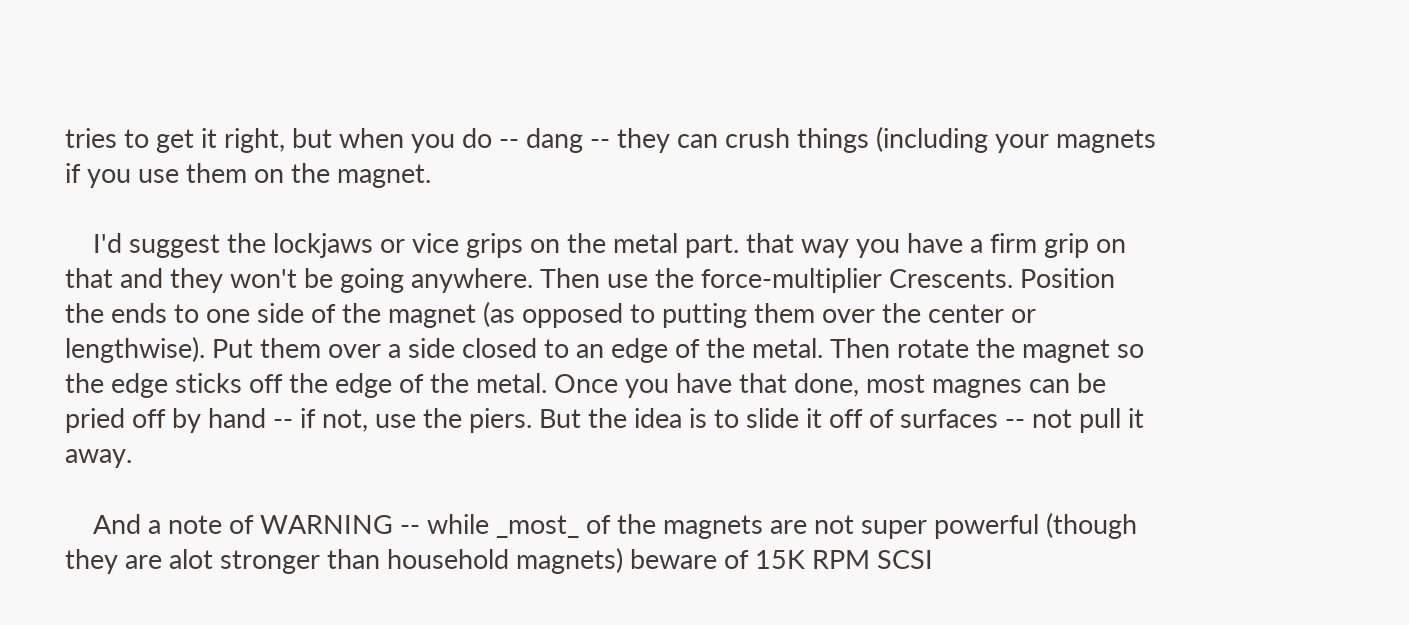tries to get it right, but when you do -- dang -- they can crush things (including your magnets if you use them on the magnet.

    I'd suggest the lockjaws or vice grips on the metal part. that way you have a firm grip on that and they won't be going anywhere. Then use the force-multiplier Crescents. Position the ends to one side of the magnet (as opposed to putting them over the center or lengthwise). Put them over a side closed to an edge of the metal. Then rotate the magnet so the edge sticks off the edge of the metal. Once you have that done, most magnes can be pried off by hand -- if not, use the piers. But the idea is to slide it off of surfaces -- not pull it away.

    And a note of WARNING -- while _most_ of the magnets are not super powerful (though they are alot stronger than household magnets) beware of 15K RPM SCSI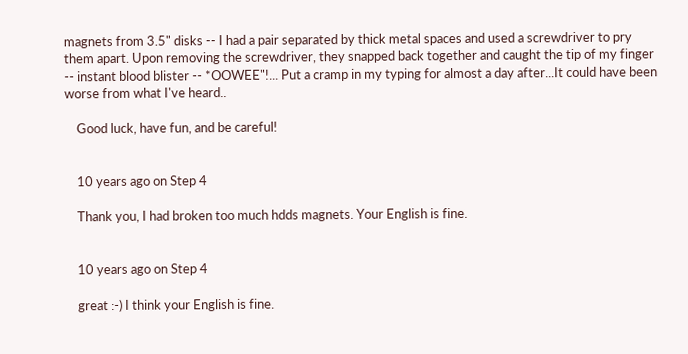magnets from 3.5" disks -- I had a pair separated by thick metal spaces and used a screwdriver to pry them apart. Upon removing the screwdriver, they snapped back together and caught the tip of my finger -- instant blood blister -- *OOWEE"!... Put a cramp in my typing for almost a day after...It could have been worse from what I've heard..

    Good luck, have fun, and be careful!


    10 years ago on Step 4

    Thank you, I had broken too much hdds magnets. Your English is fine.


    10 years ago on Step 4

    great :-) I think your English is fine.